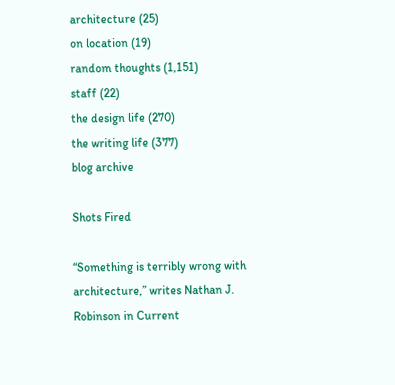architecture (25)
on location (19)
random thoughts (1,151)
staff (22)
the design life (270)
the writing life (377)
blog archive

Shots Fired

“Something is terribly wrong with architecture,” writes Nathan J. Robinson in Current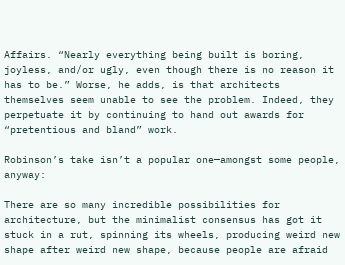Affairs. “Nearly everything being built is boring, joyless, and/or ugly, even though there is no reason it has to be.” Worse, he adds, is that architects themselves seem unable to see the problem. Indeed, they perpetuate it by continuing to hand out awards for “pretentious and bland” work.

Robinson’s take isn’t a popular one—amongst some people, anyway:

There are so many incredible possibilities for architecture, but the minimalist consensus has got it stuck in a rut, spinning its wheels, producing weird new shape after weird new shape, because people are afraid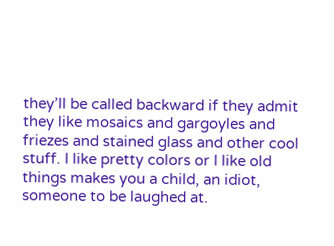they’ll be called backward if they admit they like mosaics and gargoyles and friezes and stained glass and other cool stuff. I like pretty colors or I like old things makes you a child, an idiot, someone to be laughed at.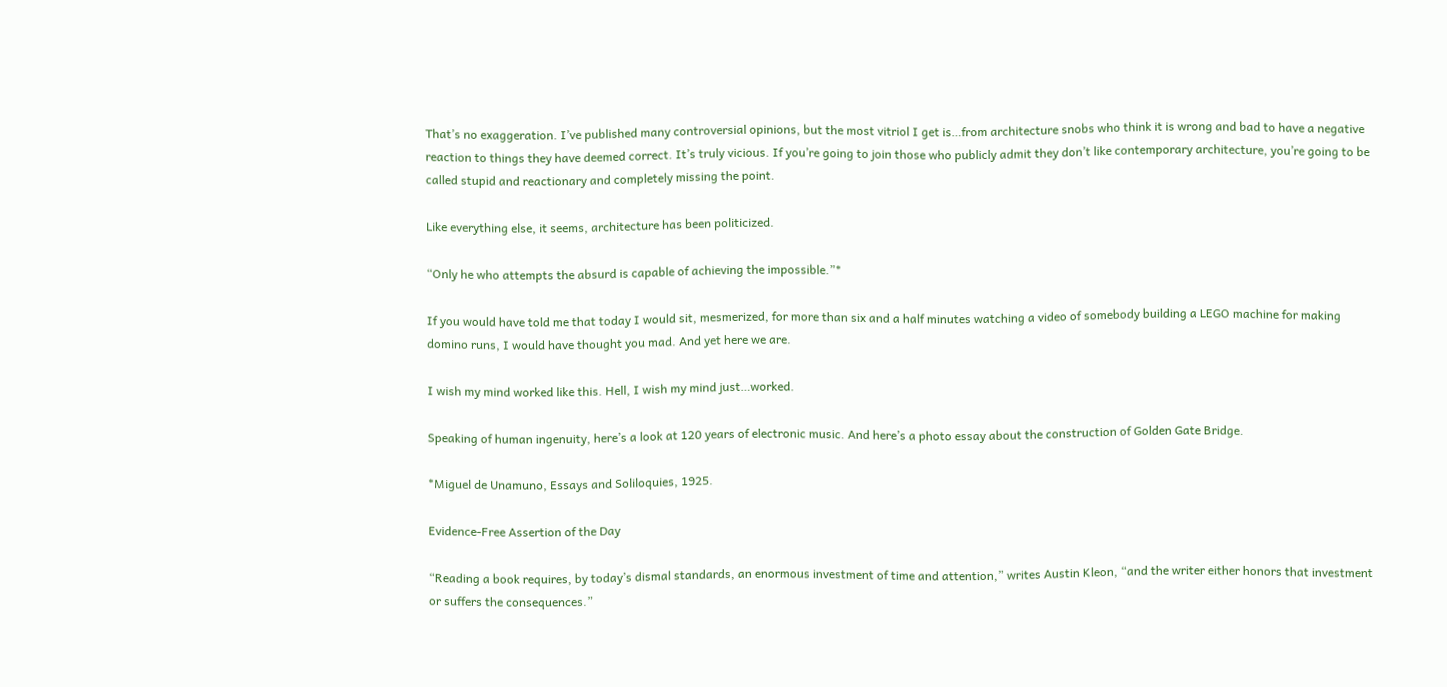That’s no exaggeration. I’ve published many controversial opinions, but the most vitriol I get is…from architecture snobs who think it is wrong and bad to have a negative reaction to things they have deemed correct. It’s truly vicious. If you’re going to join those who publicly admit they don’t like contemporary architecture, you’re going to be called stupid and reactionary and completely missing the point.

Like everything else, it seems, architecture has been politicized.

“Only he who attempts the absurd is capable of achieving the impossible.”*

If you would have told me that today I would sit, mesmerized, for more than six and a half minutes watching a video of somebody building a LEGO machine for making domino runs, I would have thought you mad. And yet here we are.

I wish my mind worked like this. Hell, I wish my mind just…worked.

Speaking of human ingenuity, here’s a look at 120 years of electronic music. And here’s a photo essay about the construction of Golden Gate Bridge.

*Miguel de Unamuno, Essays and Soliloquies, 1925.

Evidence-Free Assertion of the Day

“Reading a book requires, by today’s dismal standards, an enormous investment of time and attention,” writes Austin Kleon, “and the writer either honors that investment or suffers the consequences.”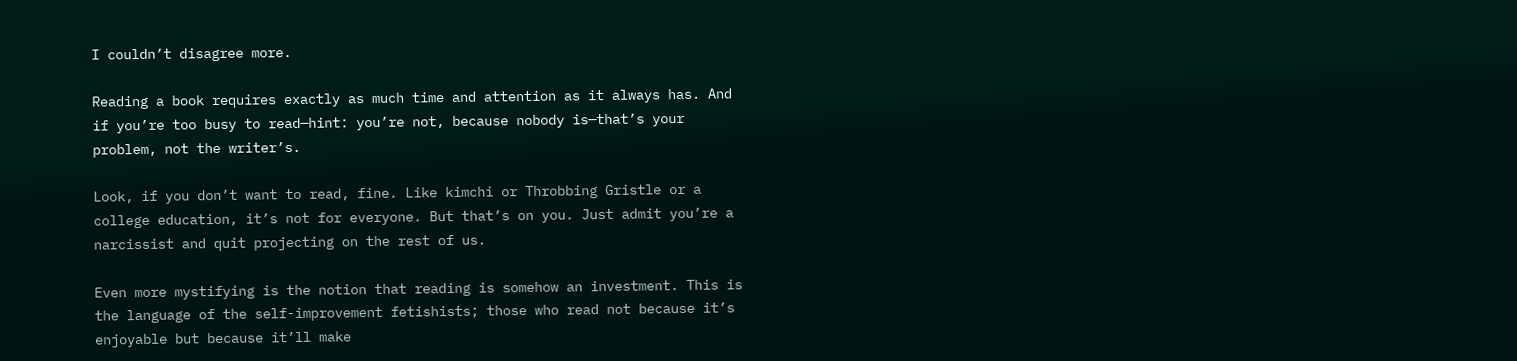I couldn’t disagree more.

Reading a book requires exactly as much time and attention as it always has. And if you’re too busy to read—hint: you’re not, because nobody is—that’s your problem, not the writer’s.

Look, if you don’t want to read, fine. Like kimchi or Throbbing Gristle or a college education, it’s not for everyone. But that’s on you. Just admit you’re a narcissist and quit projecting on the rest of us.

Even more mystifying is the notion that reading is somehow an investment. This is the language of the self-improvement fetishists; those who read not because it’s enjoyable but because it’ll make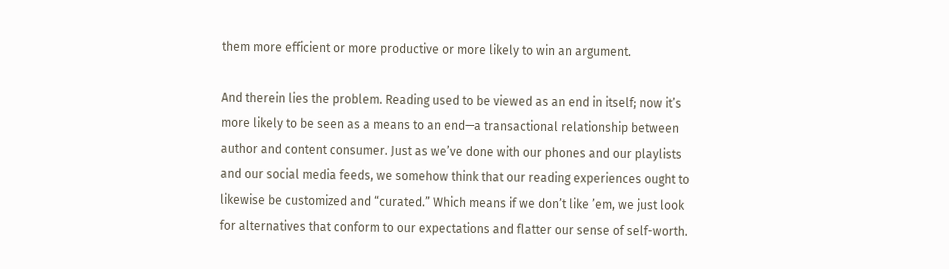them more efficient or more productive or more likely to win an argument.

And therein lies the problem. Reading used to be viewed as an end in itself; now it’s more likely to be seen as a means to an end—a transactional relationship between author and content consumer. Just as we’ve done with our phones and our playlists and our social media feeds, we somehow think that our reading experiences ought to likewise be customized and “curated.” Which means if we don’t like ’em, we just look for alternatives that conform to our expectations and flatter our sense of self-worth.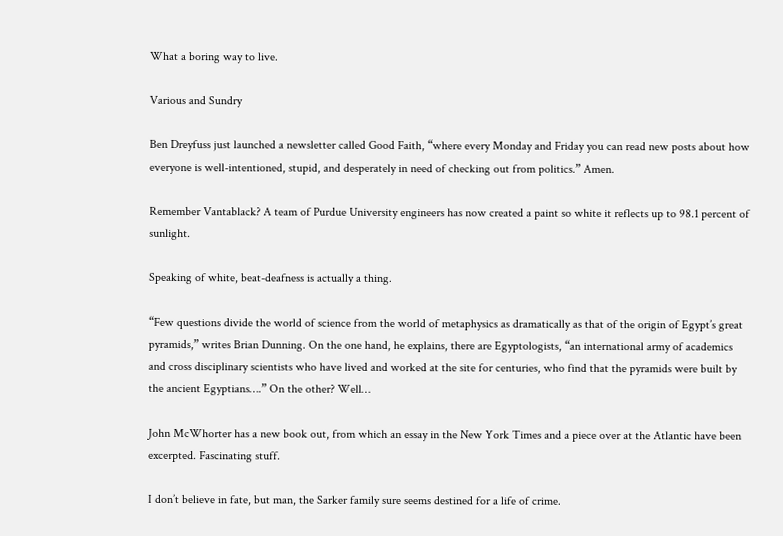What a boring way to live.

Various and Sundry

Ben Dreyfuss just launched a newsletter called Good Faith, “where every Monday and Friday you can read new posts about how everyone is well-intentioned, stupid, and desperately in need of checking out from politics.” Amen.

Remember Vantablack? A team of Purdue University engineers has now created a paint so white it reflects up to 98.1 percent of sunlight.

Speaking of white, beat-deafness is actually a thing.

“Few questions divide the world of science from the world of metaphysics as dramatically as that of the origin of Egypt’s great pyramids,” writes Brian Dunning. On the one hand, he explains, there are Egyptologists, “an international army of academics and cross disciplinary scientists who have lived and worked at the site for centuries, who find that the pyramids were built by the ancient Egyptians….” On the other? Well…

John McWhorter has a new book out, from which an essay in the New York Times and a piece over at the Atlantic have been excerpted. Fascinating stuff.

I don’t believe in fate, but man, the Sarker family sure seems destined for a life of crime.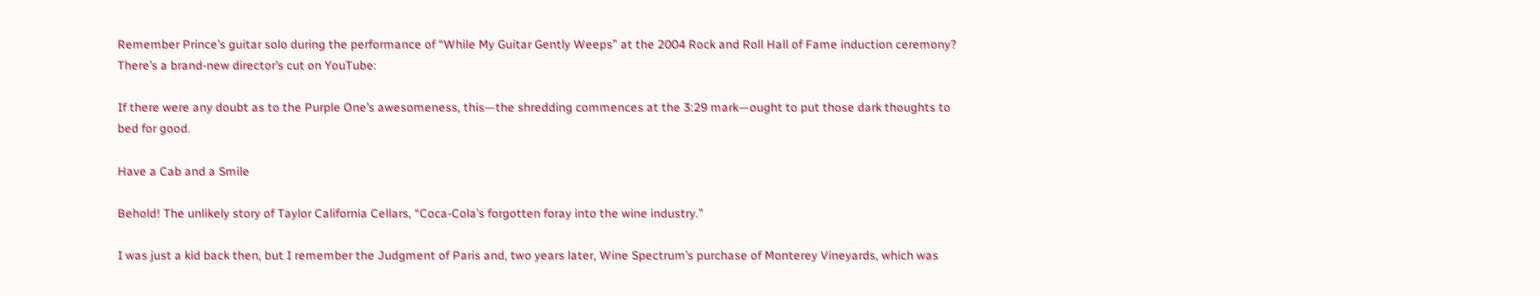Remember Prince’s guitar solo during the performance of “While My Guitar Gently Weeps” at the 2004 Rock and Roll Hall of Fame induction ceremony? There’s a brand-new director’s cut on YouTube:

If there were any doubt as to the Purple One’s awesomeness, this—the shredding commences at the 3:29 mark—ought to put those dark thoughts to bed for good.

Have a Cab and a Smile

Behold! The unlikely story of Taylor California Cellars, “Coca-Cola’s forgotten foray into the wine industry.”

I was just a kid back then, but I remember the Judgment of Paris and, two years later, Wine Spectrum’s purchase of Monterey Vineyards, which was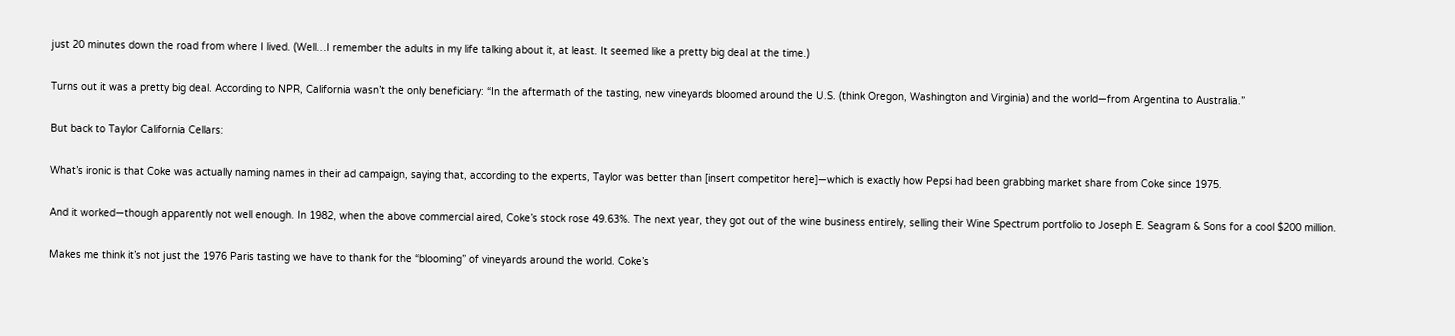just 20 minutes down the road from where I lived. (Well…I remember the adults in my life talking about it, at least. It seemed like a pretty big deal at the time.)

Turns out it was a pretty big deal. According to NPR, California wasn’t the only beneficiary: “In the aftermath of the tasting, new vineyards bloomed around the U.S. (think Oregon, Washington and Virginia) and the world—from Argentina to Australia.”

But back to Taylor California Cellars:

What’s ironic is that Coke was actually naming names in their ad campaign, saying that, according to the experts, Taylor was better than [insert competitor here]—which is exactly how Pepsi had been grabbing market share from Coke since 1975.

And it worked—though apparently not well enough. In 1982, when the above commercial aired, Coke’s stock rose 49.63%. The next year, they got out of the wine business entirely, selling their Wine Spectrum portfolio to Joseph E. Seagram & Sons for a cool $200 million.

Makes me think it’s not just the 1976 Paris tasting we have to thank for the “blooming” of vineyards around the world. Coke’s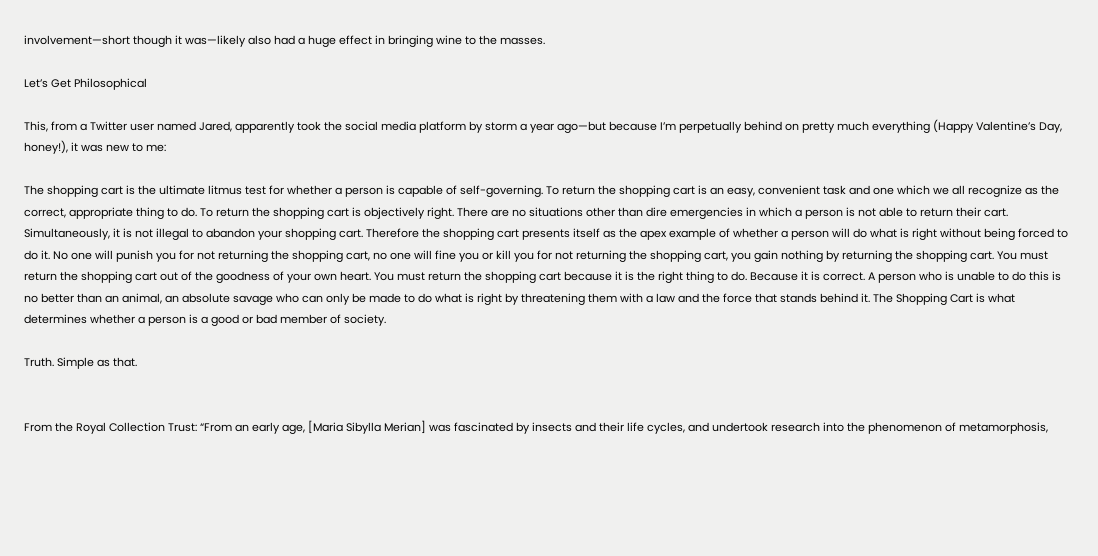involvement—short though it was—likely also had a huge effect in bringing wine to the masses.

Let’s Get Philosophical

This, from a Twitter user named Jared, apparently took the social media platform by storm a year ago—but because I’m perpetually behind on pretty much everything (Happy Valentine’s Day, honey!), it was new to me:

The shopping cart is the ultimate litmus test for whether a person is capable of self-governing. To return the shopping cart is an easy, convenient task and one which we all recognize as the correct, appropriate thing to do. To return the shopping cart is objectively right. There are no situations other than dire emergencies in which a person is not able to return their cart. Simultaneously, it is not illegal to abandon your shopping cart. Therefore the shopping cart presents itself as the apex example of whether a person will do what is right without being forced to do it. No one will punish you for not returning the shopping cart, no one will fine you or kill you for not returning the shopping cart, you gain nothing by returning the shopping cart. You must return the shopping cart out of the goodness of your own heart. You must return the shopping cart because it is the right thing to do. Because it is correct. A person who is unable to do this is no better than an animal, an absolute savage who can only be made to do what is right by threatening them with a law and the force that stands behind it. The Shopping Cart is what determines whether a person is a good or bad member of society.

Truth. Simple as that.


From the Royal Collection Trust: “From an early age, [Maria Sibylla Merian] was fascinated by insects and their life cycles, and undertook research into the phenomenon of metamorphosis,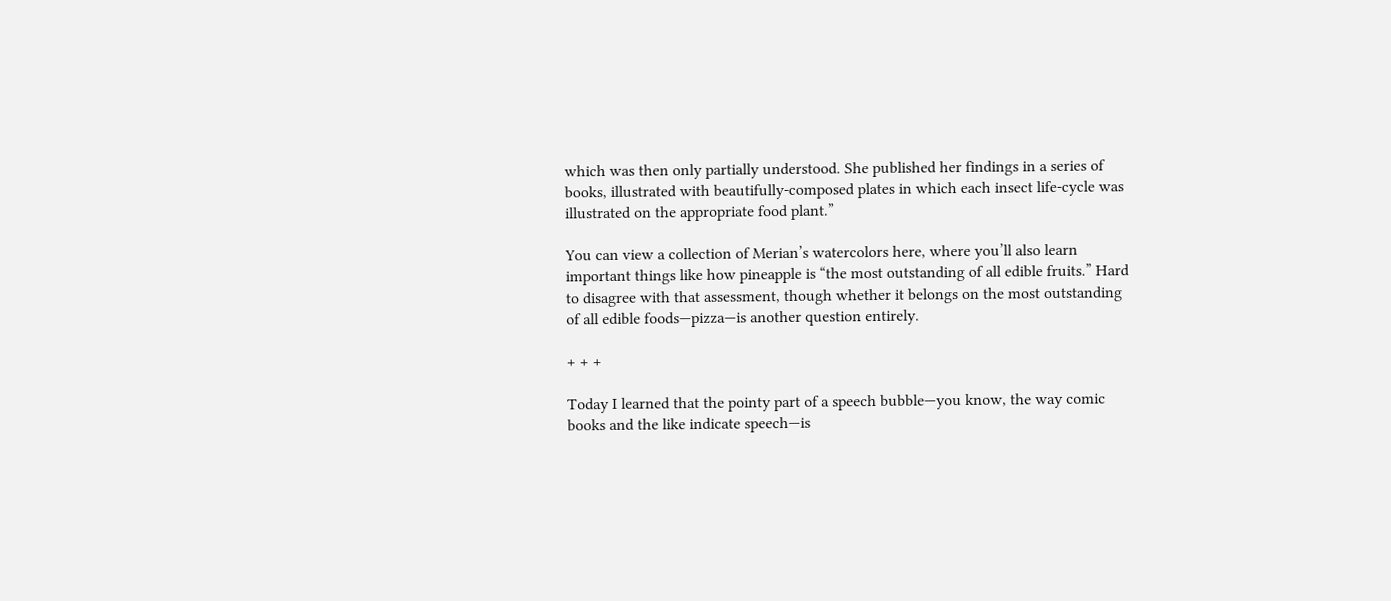which was then only partially understood. She published her findings in a series of books, illustrated with beautifully-composed plates in which each insect life-cycle was illustrated on the appropriate food plant.”

You can view a collection of Merian’s watercolors here, where you’ll also learn important things like how pineapple is “the most outstanding of all edible fruits.” Hard to disagree with that assessment, though whether it belongs on the most outstanding of all edible foods—pizza—is another question entirely.

+ + +

Today I learned that the pointy part of a speech bubble—you know, the way comic books and the like indicate speech—is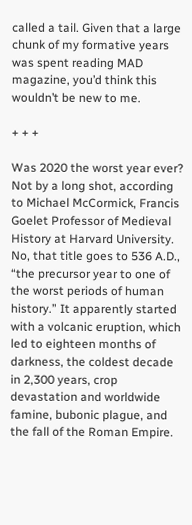called a tail. Given that a large chunk of my formative years was spent reading MAD magazine, you’d think this wouldn’t be new to me.

+ + +

Was 2020 the worst year ever? Not by a long shot, according to Michael McCormick, Francis Goelet Professor of Medieval History at Harvard University. No, that title goes to 536 A.D., “the precursor year to one of the worst periods of human history.” It apparently started with a volcanic eruption, which led to eighteen months of darkness, the coldest decade in 2,300 years, crop devastation and worldwide famine, bubonic plague, and the fall of the Roman Empire.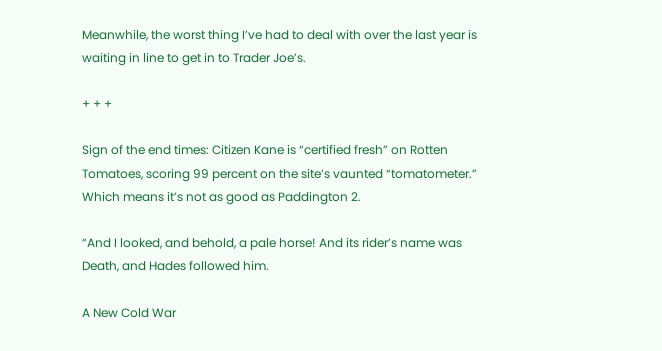Meanwhile, the worst thing I’ve had to deal with over the last year is waiting in line to get in to Trader Joe’s.

+ + +

Sign of the end times: Citizen Kane is “certified fresh” on Rotten Tomatoes, scoring 99 percent on the site’s vaunted “tomatometer.” Which means it’s not as good as Paddington 2.

“And I looked, and behold, a pale horse! And its rider’s name was Death, and Hades followed him.

A New Cold War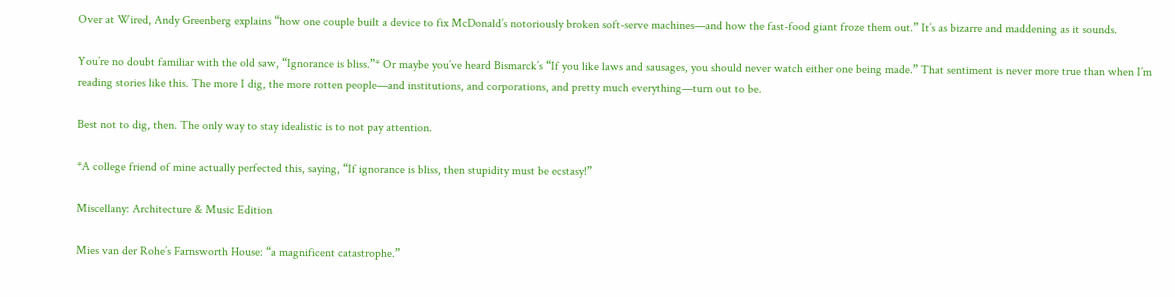Over at Wired, Andy Greenberg explains “how one couple built a device to fix McDonald’s notoriously broken soft-serve machines—and how the fast-food giant froze them out.” It’s as bizarre and maddening as it sounds.

You’re no doubt familiar with the old saw, “Ignorance is bliss.”* Or maybe you’ve heard Bismarck’s “If you like laws and sausages, you should never watch either one being made.” That sentiment is never more true than when I’m reading stories like this. The more I dig, the more rotten people—and institutions, and corporations, and pretty much everything—turn out to be.

Best not to dig, then. The only way to stay idealistic is to not pay attention.

*A college friend of mine actually perfected this, saying, “If ignorance is bliss, then stupidity must be ecstasy!”

Miscellany: Architecture & Music Edition

Mies van der Rohe’s Farnsworth House: “a magnificent catastrophe.”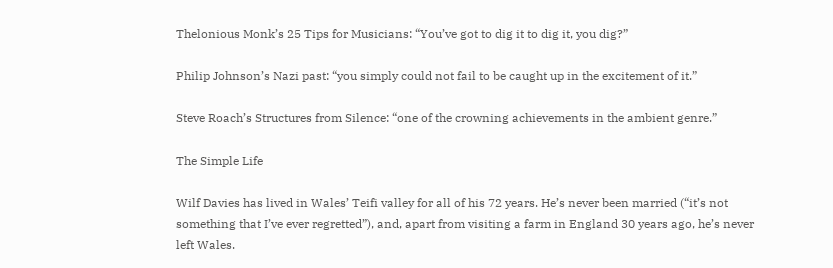Thelonious Monk’s 25 Tips for Musicians: “You’ve got to dig it to dig it, you dig?”

Philip Johnson’s Nazi past: “you simply could not fail to be caught up in the excitement of it.”

Steve Roach’s Structures from Silence: “one of the crowning achievements in the ambient genre.”

The Simple Life

Wilf Davies has lived in Wales’ Teifi valley for all of his 72 years. He’s never been married (“it’s not something that I’ve ever regretted”), and, apart from visiting a farm in England 30 years ago, he’s never left Wales.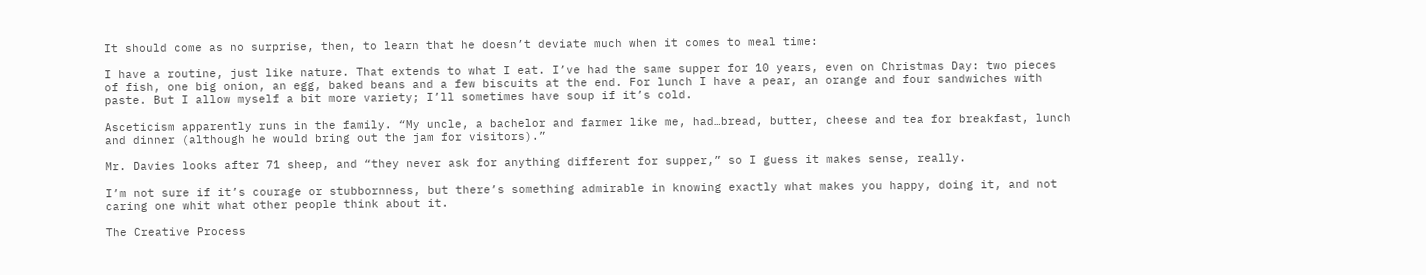It should come as no surprise, then, to learn that he doesn’t deviate much when it comes to meal time:

I have a routine, just like nature. That extends to what I eat. I’ve had the same supper for 10 years, even on Christmas Day: two pieces of fish, one big onion, an egg, baked beans and a few biscuits at the end. For lunch I have a pear, an orange and four sandwiches with paste. But I allow myself a bit more variety; I’ll sometimes have soup if it’s cold.

Asceticism apparently runs in the family. “My uncle, a bachelor and farmer like me, had…bread, butter, cheese and tea for breakfast, lunch and dinner (although he would bring out the jam for visitors).”

Mr. Davies looks after 71 sheep, and “they never ask for anything different for supper,” so I guess it makes sense, really.

I’m not sure if it’s courage or stubbornness, but there’s something admirable in knowing exactly what makes you happy, doing it, and not caring one whit what other people think about it.

The Creative Process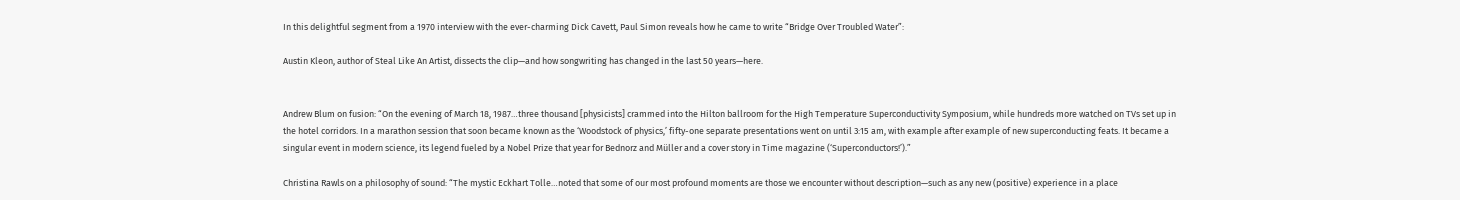In this delightful segment from a 1970 interview with the ever-charming Dick Cavett, Paul Simon reveals how he came to write “Bridge Over Troubled Water”:

Austin Kleon, author of Steal Like An Artist, dissects the clip—and how songwriting has changed in the last 50 years—here.


Andrew Blum on fusion: “On the evening of March 18, 1987…three thousand [physicists] crammed into the Hilton ballroom for the High Temperature Superconductivity Symposium, while hundreds more watched on TVs set up in the hotel corridors. In a marathon session that soon became known as the ‘Woodstock of physics,’ fifty-one separate presentations went on until 3:15 am, with example after example of new superconducting feats. It became a singular event in modern science, its legend fueled by a Nobel Prize that year for Bednorz and Müller and a cover story in Time magazine (‘Superconductors!’).”

Christina Rawls on a philosophy of sound: “The mystic Eckhart Tolle…noted that some of our most profound moments are those we encounter without description—such as any new (positive) experience in a place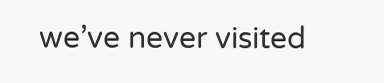we’ve never visited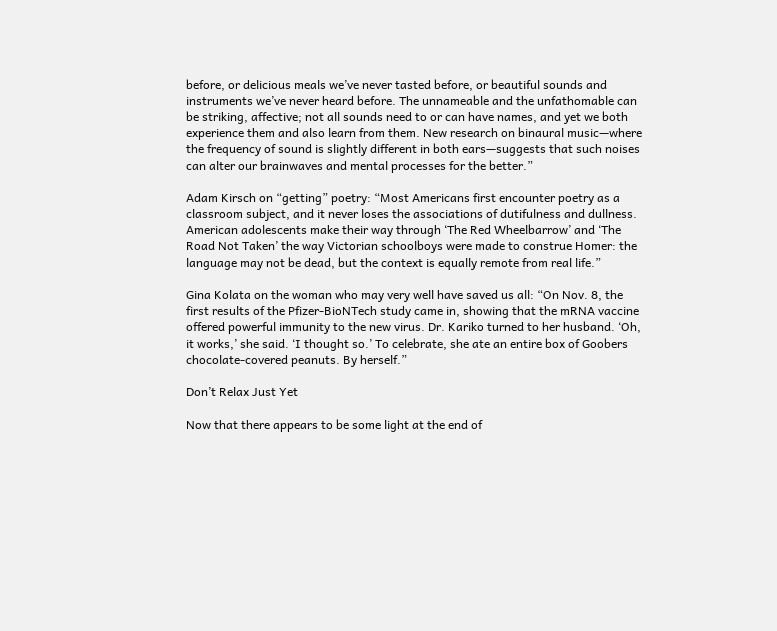before, or delicious meals we’ve never tasted before, or beautiful sounds and instruments we’ve never heard before. The unnameable and the unfathomable can be striking, affective; not all sounds need to or can have names, and yet we both experience them and also learn from them. New research on binaural music—where the frequency of sound is slightly different in both ears—suggests that such noises can alter our brainwaves and mental processes for the better.”

Adam Kirsch on “getting” poetry: “Most Americans first encounter poetry as a classroom subject, and it never loses the associations of dutifulness and dullness. American adolescents make their way through ‘The Red Wheelbarrow’ and ‘The Road Not Taken’ the way Victorian schoolboys were made to construe Homer: the language may not be dead, but the context is equally remote from real life.”

Gina Kolata on the woman who may very well have saved us all: “On Nov. 8, the first results of the Pfizer-BioNTech study came in, showing that the mRNA vaccine offered powerful immunity to the new virus. Dr. Kariko turned to her husband. ‘Oh, it works,’ she said. ‘I thought so.’ To celebrate, she ate an entire box of Goobers chocolate-covered peanuts. By herself.”

Don’t Relax Just Yet

Now that there appears to be some light at the end of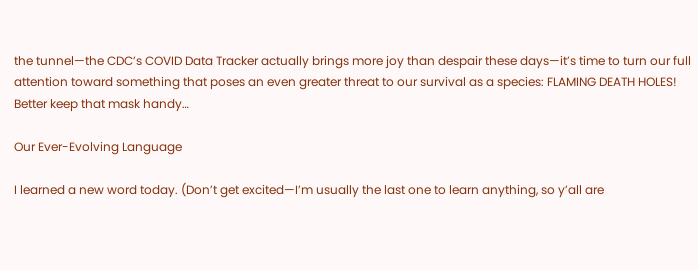the tunnel—the CDC’s COVID Data Tracker actually brings more joy than despair these days—it’s time to turn our full attention toward something that poses an even greater threat to our survival as a species: FLAMING DEATH HOLES! Better keep that mask handy…

Our Ever-Evolving Language

I learned a new word today. (Don’t get excited—I’m usually the last one to learn anything, so y’all are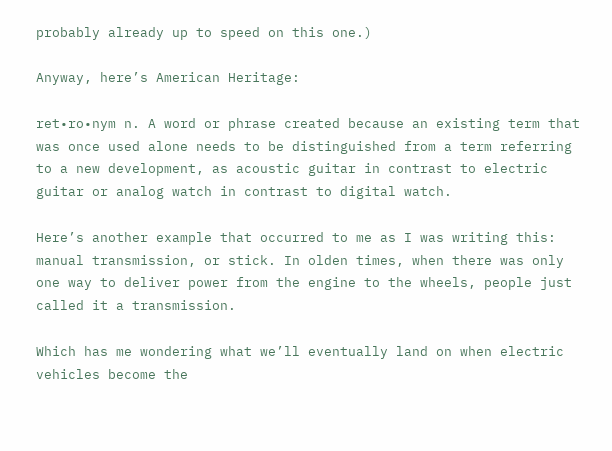probably already up to speed on this one.)

Anyway, here’s American Heritage:

ret•ro•nym n. A word or phrase created because an existing term that was once used alone needs to be distinguished from a term referring to a new development, as acoustic guitar in contrast to electric guitar or analog watch in contrast to digital watch.

Here’s another example that occurred to me as I was writing this: manual transmission, or stick. In olden times, when there was only one way to deliver power from the engine to the wheels, people just called it a transmission.

Which has me wondering what we’ll eventually land on when electric vehicles become the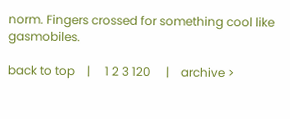norm. Fingers crossed for something cool like gasmobiles.

back to top    |     1 2 3 120     |    archive >